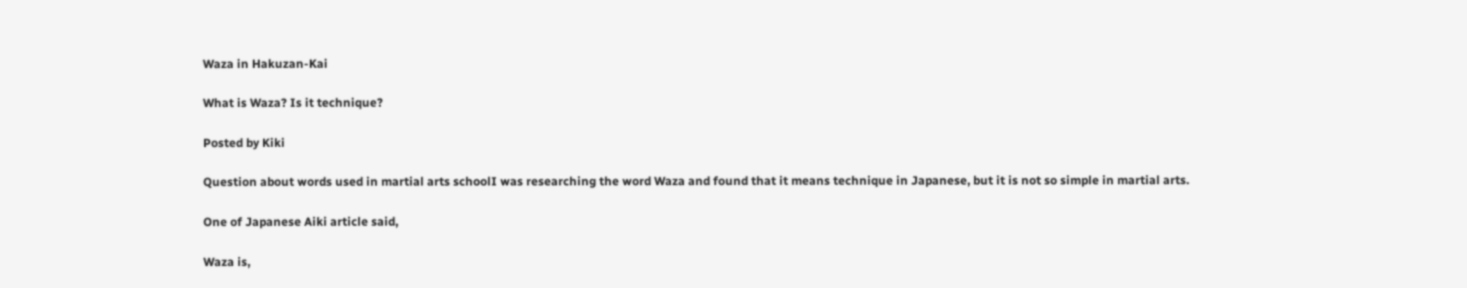Waza in Hakuzan-Kai

What is Waza? Is it technique?

Posted by Kiki

Question about words used in martial arts schoolI was researching the word Waza and found that it means technique in Japanese, but it is not so simple in martial arts.

One of Japanese Aiki article said,

Waza is,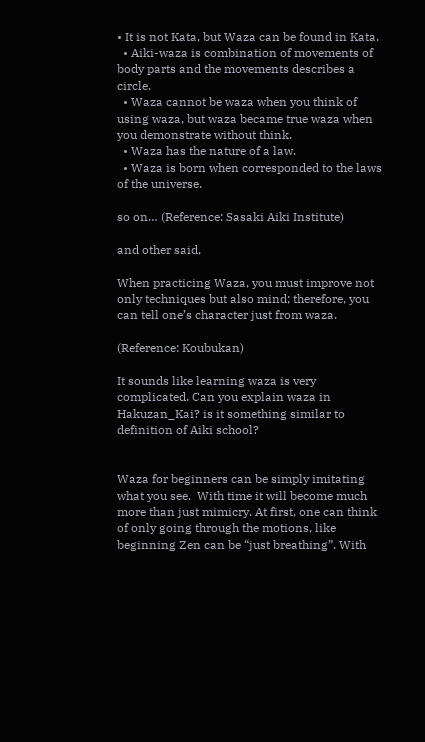• It is not Kata, but Waza can be found in Kata.
  • Aiki-waza is combination of movements of body parts and the movements describes a circle.
  • Waza cannot be waza when you think of using waza, but waza became true waza when you demonstrate without think.
  • Waza has the nature of a law.
  • Waza is born when corresponded to the laws of the universe.

so on… (Reference: Sasaki Aiki Institute)

and other said,

When practicing Waza, you must improve not only techniques but also mind; therefore, you can tell one’s character just from waza.

(Reference: Koubukan)

It sounds like learning waza is very complicated. Can you explain waza in Hakuzan_Kai? is it something similar to definition of Aiki school?


Waza for beginners can be simply imitating what you see.  With time it will become much more than just mimicry. At first, one can think of only going through the motions, like beginning Zen can be “just breathing”. With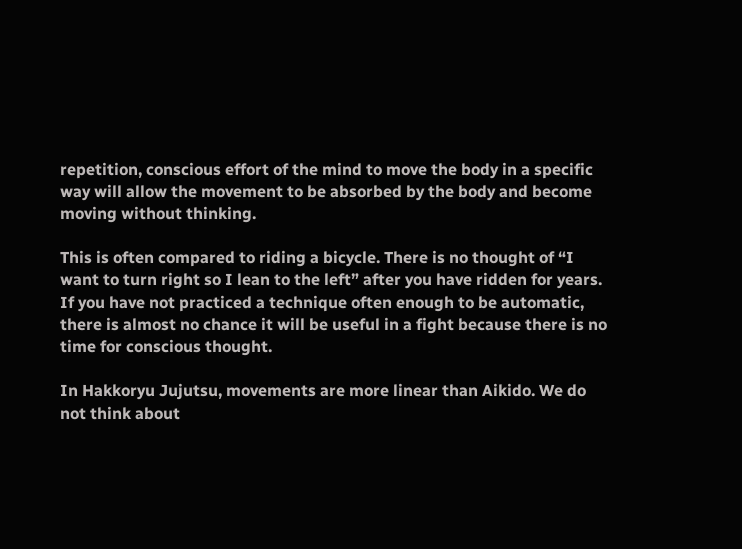repetition, conscious effort of the mind to move the body in a specific way will allow the movement to be absorbed by the body and become moving without thinking.

This is often compared to riding a bicycle. There is no thought of “I want to turn right so I lean to the left” after you have ridden for years. If you have not practiced a technique often enough to be automatic, there is almost no chance it will be useful in a fight because there is no time for conscious thought.

In Hakkoryu Jujutsu, movements are more linear than Aikido. We do not think about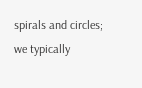spirals and circles; we typically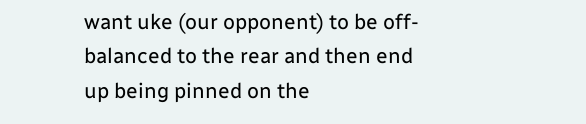want uke (our opponent) to be off-balanced to the rear and then end up being pinned on the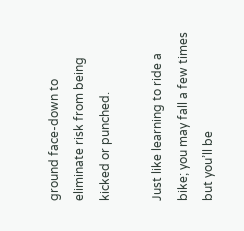ground face-down to eliminate risk from being kicked or punched.

Just like learning to ride a bike; you may fall a few times but you’ll be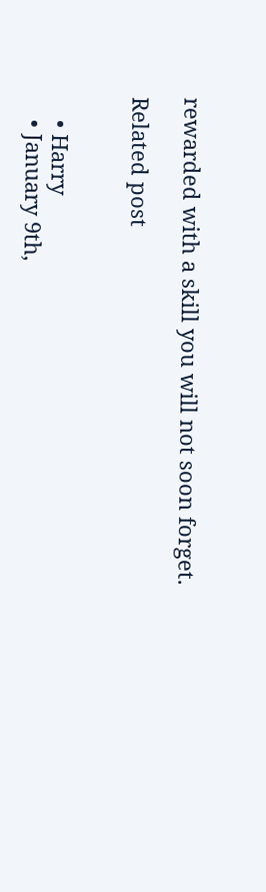rewarded with a skill you will not soon forget.

Related post


    • Harry
    • January 9th,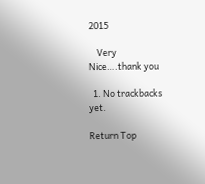2015

    Very Nice….thank you

  1. No trackbacks yet.

Return Top